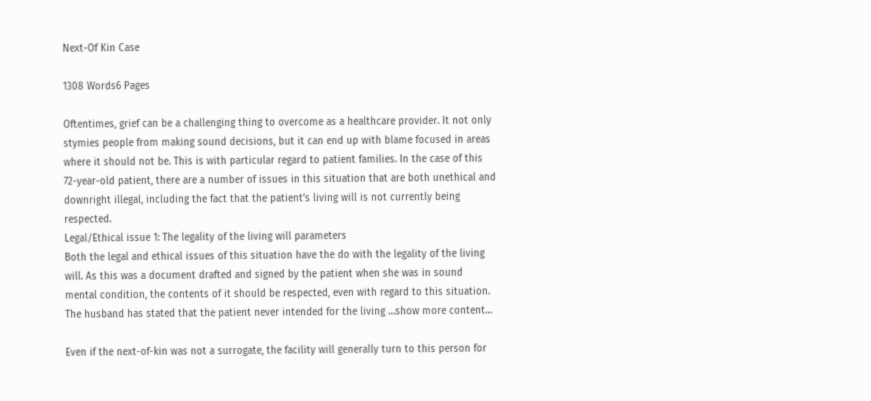Next-Of Kin Case

1308 Words6 Pages

Oftentimes, grief can be a challenging thing to overcome as a healthcare provider. It not only stymies people from making sound decisions, but it can end up with blame focused in areas where it should not be. This is with particular regard to patient families. In the case of this 72-year-old patient, there are a number of issues in this situation that are both unethical and downright illegal, including the fact that the patient’s living will is not currently being respected.
Legal/Ethical issue 1: The legality of the living will parameters
Both the legal and ethical issues of this situation have the do with the legality of the living will. As this was a document drafted and signed by the patient when she was in sound mental condition, the contents of it should be respected, even with regard to this situation. The husband has stated that the patient never intended for the living …show more content…

Even if the next-of-kin was not a surrogate, the facility will generally turn to this person for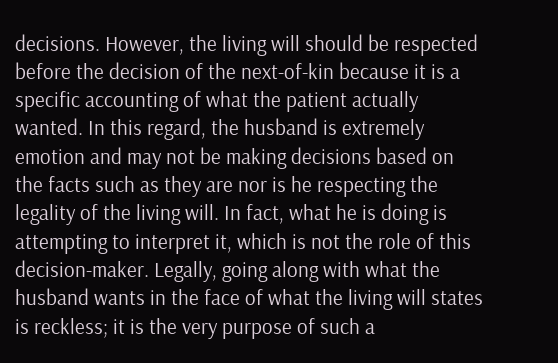decisions. However, the living will should be respected before the decision of the next-of-kin because it is a specific accounting of what the patient actually wanted. In this regard, the husband is extremely emotion and may not be making decisions based on the facts such as they are nor is he respecting the legality of the living will. In fact, what he is doing is attempting to interpret it, which is not the role of this decision-maker. Legally, going along with what the husband wants in the face of what the living will states is reckless; it is the very purpose of such a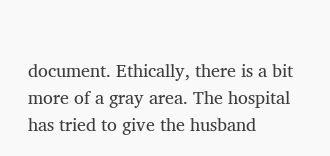document. Ethically, there is a bit more of a gray area. The hospital has tried to give the husband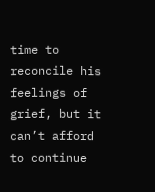time to reconcile his feelings of grief, but it can’t afford to continue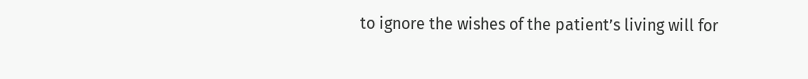to ignore the wishes of the patient’s living will for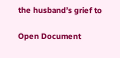the husband’s grief to

Open Document